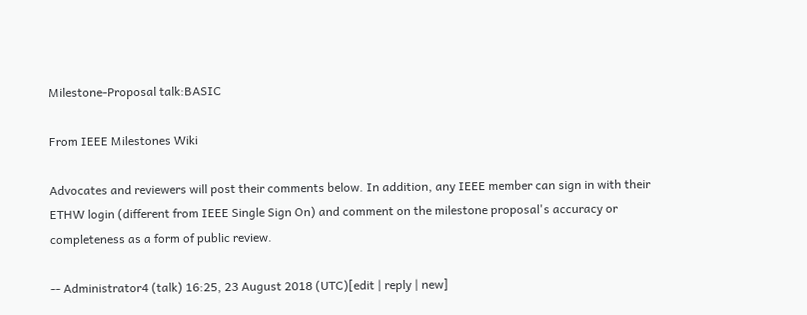Milestone-Proposal talk:BASIC

From IEEE Milestones Wiki

Advocates and reviewers will post their comments below. In addition, any IEEE member can sign in with their ETHW login (different from IEEE Single Sign On) and comment on the milestone proposal's accuracy or completeness as a form of public review.

-- Administrator4 (talk) 16:25, 23 August 2018 (UTC)[edit | reply | new]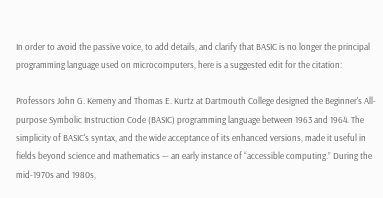In order to avoid the passive voice, to add details, and clarify that BASIC is no longer the principal programming language used on microcomputers, here is a suggested edit for the citation:

Professors John G. Kemeny and Thomas E. Kurtz at Dartmouth College designed the Beginner's All-purpose Symbolic Instruction Code (BASIC) programming language between 1963 and 1964. The simplicity of BASIC's syntax, and the wide acceptance of its enhanced versions, made it useful in fields beyond science and mathematics –- an early instance of “accessible computing.” During the mid-1970s and 1980s,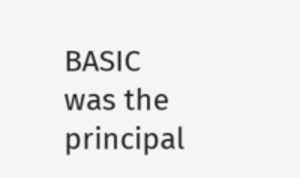BASIC was the principal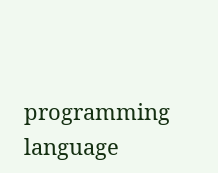programming language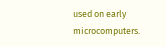used on early microcomputers.